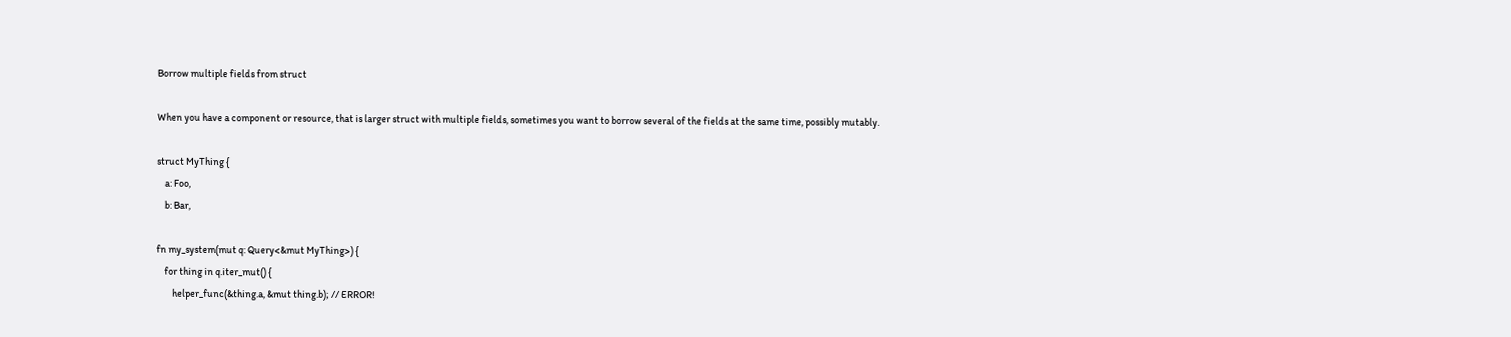Borrow multiple fields from struct

When you have a component or resource, that is larger struct with multiple fields, sometimes you want to borrow several of the fields at the same time, possibly mutably.

struct MyThing {
    a: Foo,
    b: Bar,

fn my_system(mut q: Query<&mut MyThing>) {
    for thing in q.iter_mut() {
        helper_func(&thing.a, &mut thing.b); // ERROR!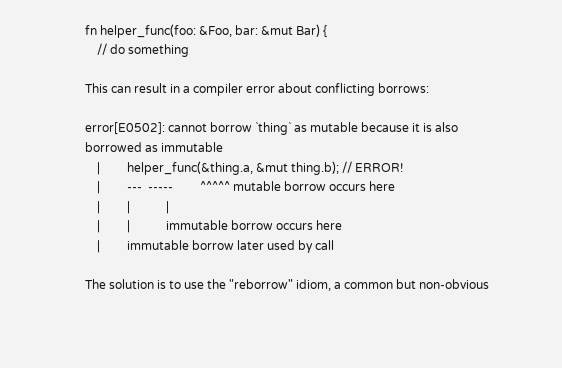fn helper_func(foo: &Foo, bar: &mut Bar) {
    // do something

This can result in a compiler error about conflicting borrows:

error[E0502]: cannot borrow `thing` as mutable because it is also borrowed as immutable
    |         helper_func(&thing.a, &mut thing.b); // ERROR!
    |         ---  -----         ^^^^^ mutable borrow occurs here
    |         |            |
    |         |            immutable borrow occurs here
    |         immutable borrow later used by call

The solution is to use the "reborrow" idiom, a common but non-obvious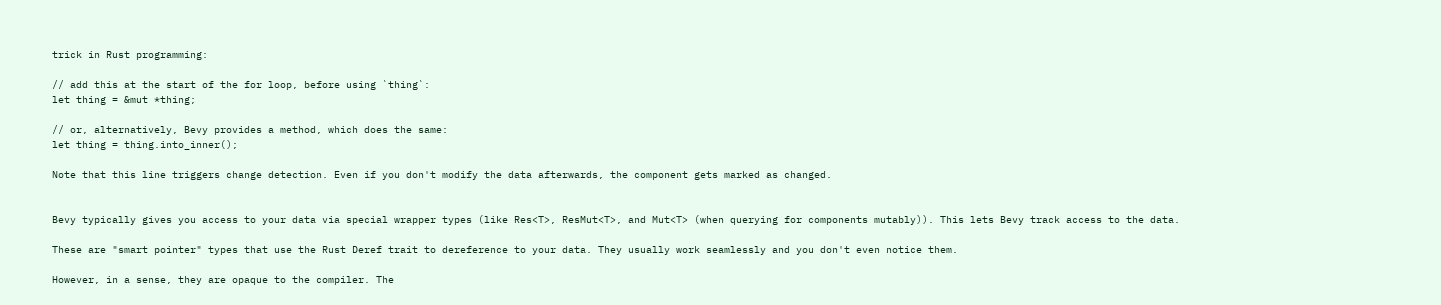trick in Rust programming:

// add this at the start of the for loop, before using `thing`:
let thing = &mut *thing;

// or, alternatively, Bevy provides a method, which does the same:
let thing = thing.into_inner();

Note that this line triggers change detection. Even if you don't modify the data afterwards, the component gets marked as changed.


Bevy typically gives you access to your data via special wrapper types (like Res<T>, ResMut<T>, and Mut<T> (when querying for components mutably)). This lets Bevy track access to the data.

These are "smart pointer" types that use the Rust Deref trait to dereference to your data. They usually work seamlessly and you don't even notice them.

However, in a sense, they are opaque to the compiler. The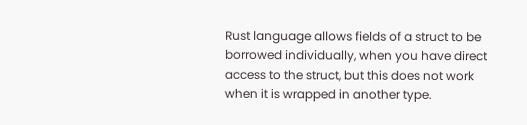Rust language allows fields of a struct to be borrowed individually, when you have direct access to the struct, but this does not work when it is wrapped in another type.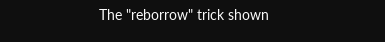The "reborrow" trick shown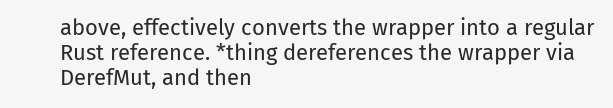above, effectively converts the wrapper into a regular Rust reference. *thing dereferences the wrapper via DerefMut, and then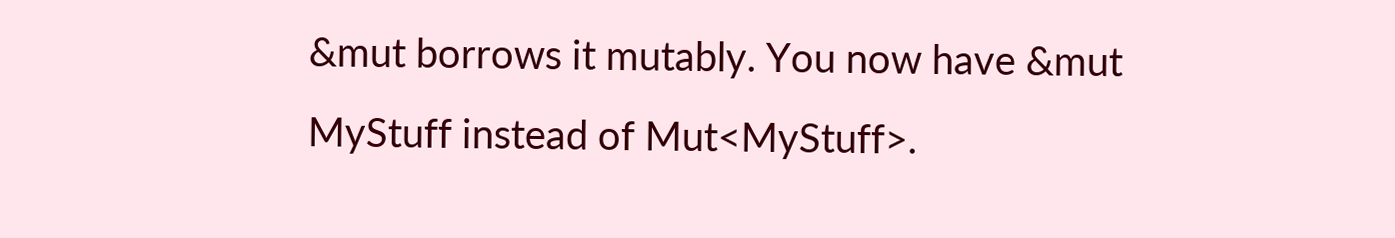&mut borrows it mutably. You now have &mut MyStuff instead of Mut<MyStuff>.